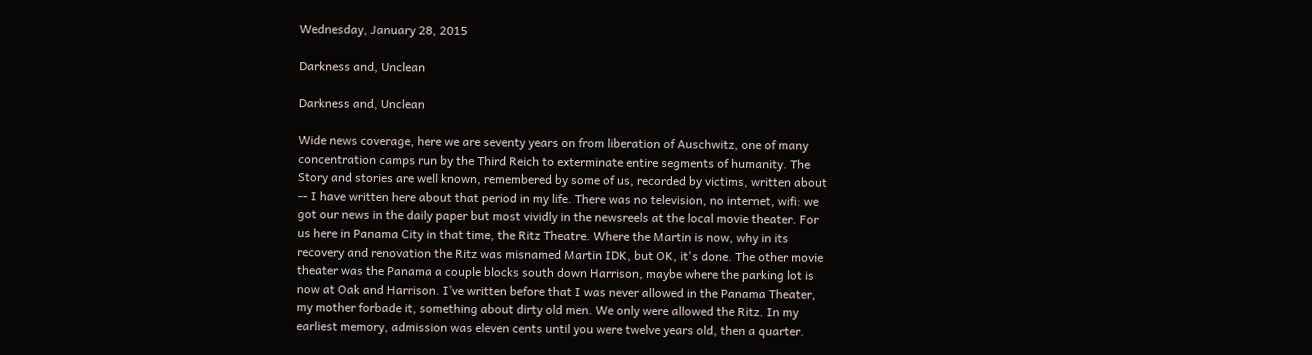Wednesday, January 28, 2015

Darkness and, Unclean

Darkness and, Unclean

Wide news coverage, here we are seventy years on from liberation of Auschwitz, one of many concentration camps run by the Third Reich to exterminate entire segments of humanity. The Story and stories are well known, remembered by some of us, recorded by victims, written about -- I have written here about that period in my life. There was no television, no internet, wifi: we got our news in the daily paper but most vividly in the newsreels at the local movie theater. For us here in Panama City in that time, the Ritz Theatre. Where the Martin is now, why in its recovery and renovation the Ritz was misnamed Martin IDK, but OK, it's done. The other movie theater was the Panama a couple blocks south down Harrison, maybe where the parking lot is now at Oak and Harrison. I’ve written before that I was never allowed in the Panama Theater, my mother forbade it, something about dirty old men. We only were allowed the Ritz. In my earliest memory, admission was eleven cents until you were twelve years old, then a quarter.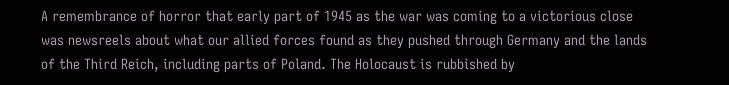A remembrance of horror that early part of 1945 as the war was coming to a victorious close was newsreels about what our allied forces found as they pushed through Germany and the lands of the Third Reich, including parts of Poland. The Holocaust is rubbished by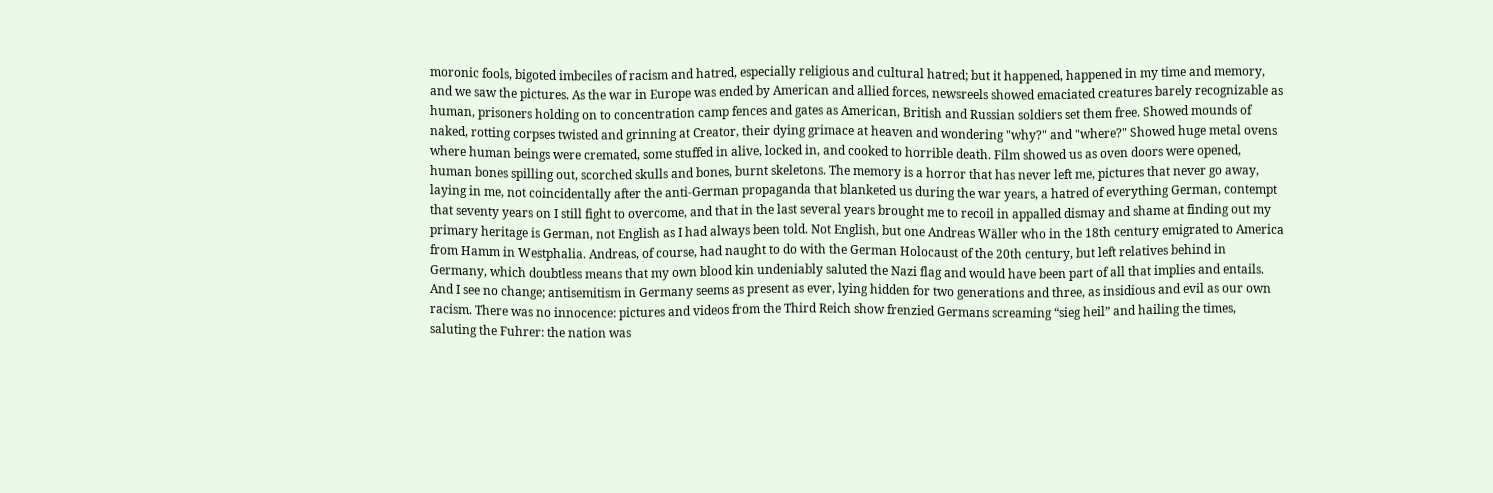moronic fools, bigoted imbeciles of racism and hatred, especially religious and cultural hatred; but it happened, happened in my time and memory, and we saw the pictures. As the war in Europe was ended by American and allied forces, newsreels showed emaciated creatures barely recognizable as human, prisoners holding on to concentration camp fences and gates as American, British and Russian soldiers set them free. Showed mounds of naked, rotting corpses twisted and grinning at Creator, their dying grimace at heaven and wondering "why?" and "where?" Showed huge metal ovens where human beings were cremated, some stuffed in alive, locked in, and cooked to horrible death. Film showed us as oven doors were opened, human bones spilling out, scorched skulls and bones, burnt skeletons. The memory is a horror that has never left me, pictures that never go away, laying in me, not coincidentally after the anti-German propaganda that blanketed us during the war years, a hatred of everything German, contempt that seventy years on I still fight to overcome, and that in the last several years brought me to recoil in appalled dismay and shame at finding out my primary heritage is German, not English as I had always been told. Not English, but one Andreas Wäller who in the 18th century emigrated to America from Hamm in Westphalia. Andreas, of course, had naught to do with the German Holocaust of the 20th century, but left relatives behind in Germany, which doubtless means that my own blood kin undeniably saluted the Nazi flag and would have been part of all that implies and entails. And I see no change; antisemitism in Germany seems as present as ever, lying hidden for two generations and three, as insidious and evil as our own racism. There was no innocence: pictures and videos from the Third Reich show frenzied Germans screaming “sieg heil” and hailing the times, saluting the Fuhrer: the nation was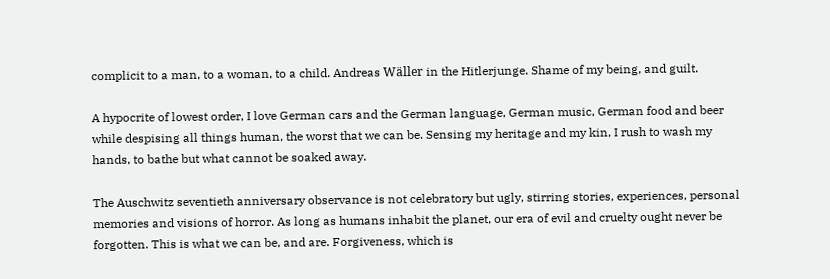complicit to a man, to a woman, to a child. Andreas Wäller in the Hitlerjunge. Shame of my being, and guilt.

A hypocrite of lowest order, I love German cars and the German language, German music, German food and beer while despising all things human, the worst that we can be. Sensing my heritage and my kin, I rush to wash my hands, to bathe but what cannot be soaked away.

The Auschwitz seventieth anniversary observance is not celebratory but ugly, stirring stories, experiences, personal memories and visions of horror. As long as humans inhabit the planet, our era of evil and cruelty ought never be forgotten. This is what we can be, and are. Forgiveness, which is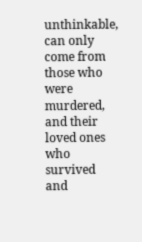unthinkable, can only come from those who were murdered, and their loved ones who survived and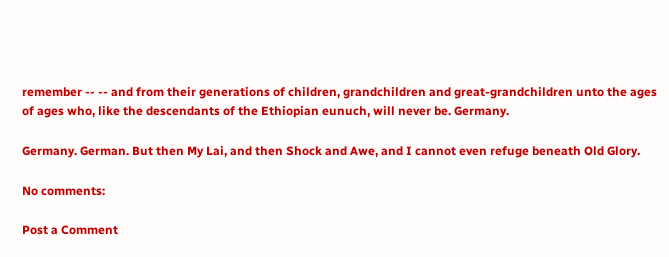remember -- -- and from their generations of children, grandchildren and great-grandchildren unto the ages of ages who, like the descendants of the Ethiopian eunuch, will never be. Germany.

Germany. German. But then My Lai, and then Shock and Awe, and I cannot even refuge beneath Old Glory.

No comments:

Post a Comment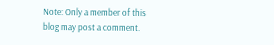Note: Only a member of this blog may post a comment.